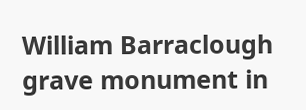William Barraclough grave monument in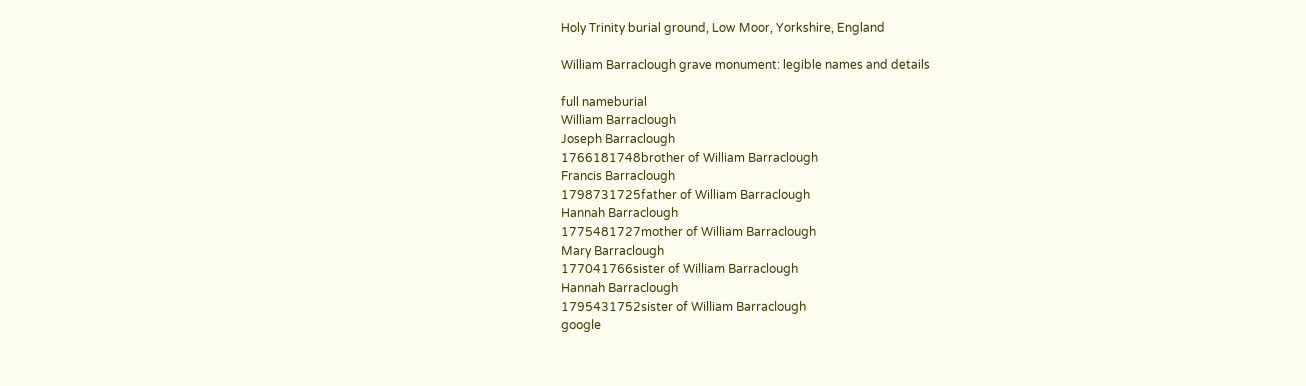Holy Trinity burial ground, Low Moor, Yorkshire, England

William Barraclough grave monument: legible names and details

full nameburial
William Barraclough
Joseph Barraclough
1766181748brother of William Barraclough
Francis Barraclough
1798731725father of William Barraclough
Hannah Barraclough
1775481727mother of William Barraclough
Mary Barraclough
177041766sister of William Barraclough
Hannah Barraclough
1795431752sister of William Barraclough
google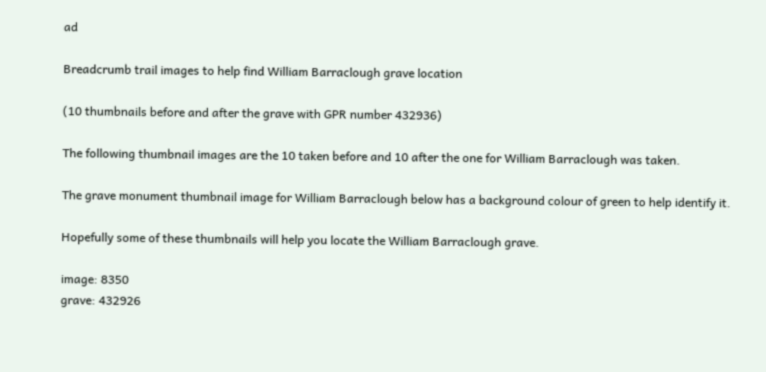ad

Breadcrumb trail images to help find William Barraclough grave location

(10 thumbnails before and after the grave with GPR number 432936)

The following thumbnail images are the 10 taken before and 10 after the one for William Barraclough was taken.

The grave monument thumbnail image for William Barraclough below has a background colour of green to help identify it.

Hopefully some of these thumbnails will help you locate the William Barraclough grave.

image: 8350
grave: 432926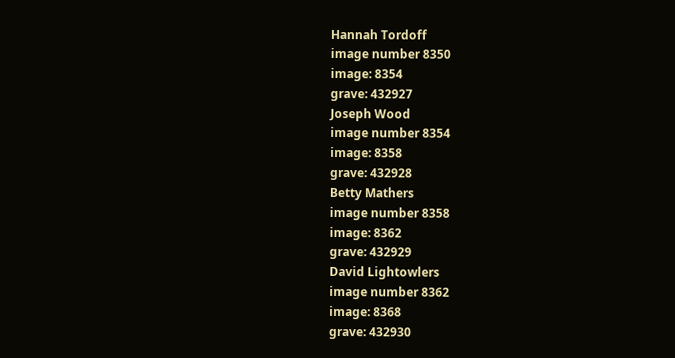Hannah Tordoff
image number 8350
image: 8354
grave: 432927
Joseph Wood
image number 8354
image: 8358
grave: 432928
Betty Mathers
image number 8358
image: 8362
grave: 432929
David Lightowlers
image number 8362
image: 8368
grave: 432930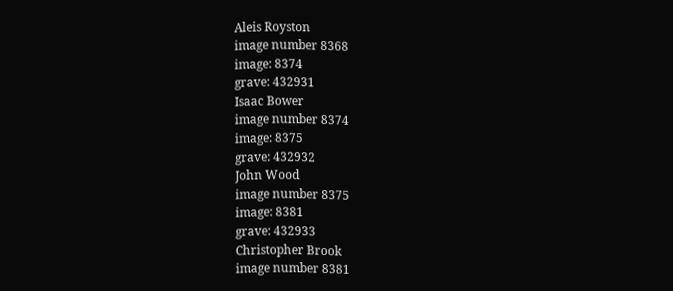Aleis Royston
image number 8368
image: 8374
grave: 432931
Isaac Bower
image number 8374
image: 8375
grave: 432932
John Wood
image number 8375
image: 8381
grave: 432933
Christopher Brook
image number 8381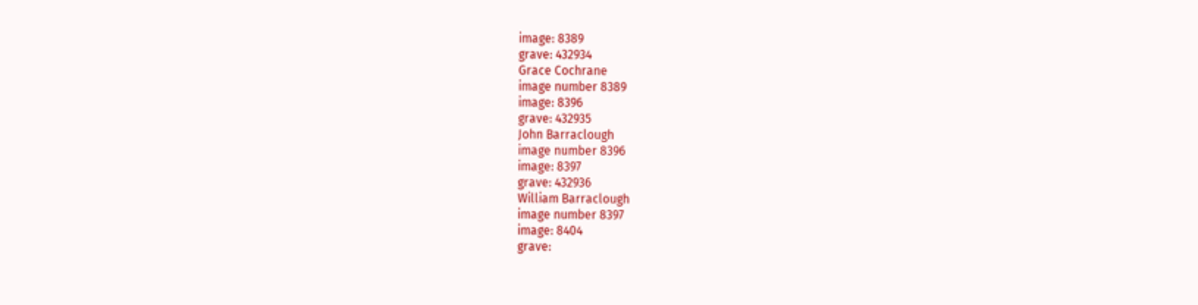image: 8389
grave: 432934
Grace Cochrane
image number 8389
image: 8396
grave: 432935
John Barraclough
image number 8396
image: 8397
grave: 432936
William Barraclough
image number 8397
image: 8404
grave: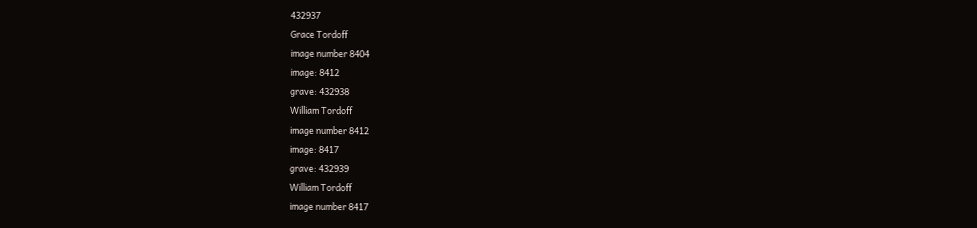432937
Grace Tordoff
image number 8404
image: 8412
grave: 432938
William Tordoff
image number 8412
image: 8417
grave: 432939
William Tordoff
image number 8417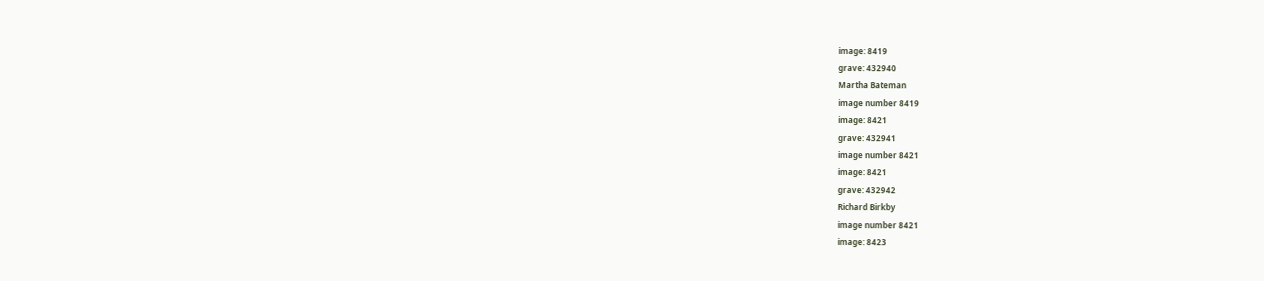image: 8419
grave: 432940
Martha Bateman
image number 8419
image: 8421
grave: 432941
image number 8421
image: 8421
grave: 432942
Richard Birkby
image number 8421
image: 8423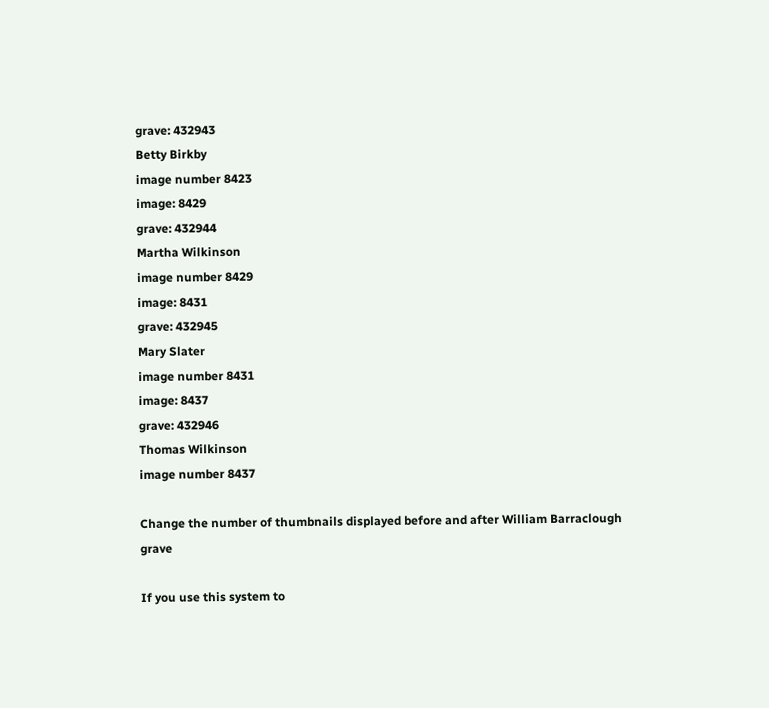grave: 432943
Betty Birkby
image number 8423
image: 8429
grave: 432944
Martha Wilkinson
image number 8429
image: 8431
grave: 432945
Mary Slater
image number 8431
image: 8437
grave: 432946
Thomas Wilkinson
image number 8437

Change the number of thumbnails displayed before and after William Barraclough grave

If you use this system to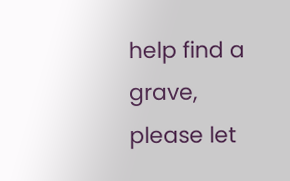help find a grave, please let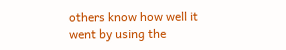others know how well it went by using the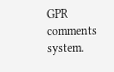GPR comments system.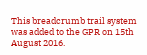This breadcrumb trail system was added to the GPR on 15th August 2016.